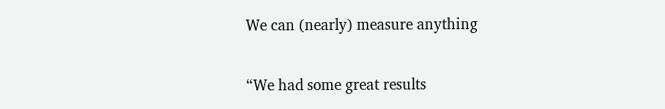We can (nearly) measure anything

“We had some great results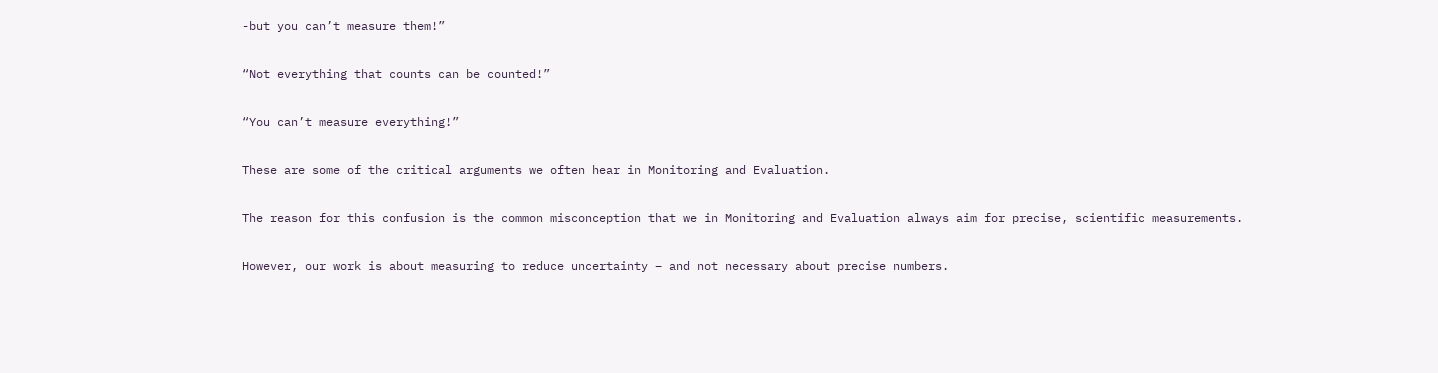-but you can’t measure them!”

“Not everything that counts can be counted!”

“You can’t measure everything!”

These are some of the critical arguments we often hear in Monitoring and Evaluation.

The reason for this confusion is the common misconception that we in Monitoring and Evaluation always aim for precise, scientific measurements.

However, our work is about measuring to reduce uncertainty – and not necessary about precise numbers.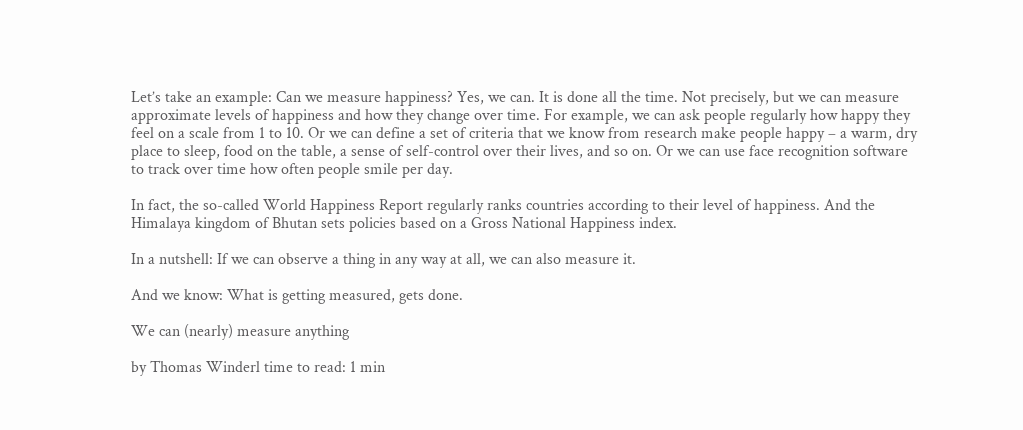Let’s take an example: Can we measure happiness? Yes, we can. It is done all the time. Not precisely, but we can measure approximate levels of happiness and how they change over time. For example, we can ask people regularly how happy they feel on a scale from 1 to 10. Or we can define a set of criteria that we know from research make people happy – a warm, dry place to sleep, food on the table, a sense of self-control over their lives, and so on. Or we can use face recognition software to track over time how often people smile per day.

In fact, the so-called World Happiness Report regularly ranks countries according to their level of happiness. And the Himalaya kingdom of Bhutan sets policies based on a Gross National Happiness index.

In a nutshell: If we can observe a thing in any way at all, we can also measure it.

And we know: What is getting measured, gets done.

We can (nearly) measure anything

by Thomas Winderl time to read: 1 min